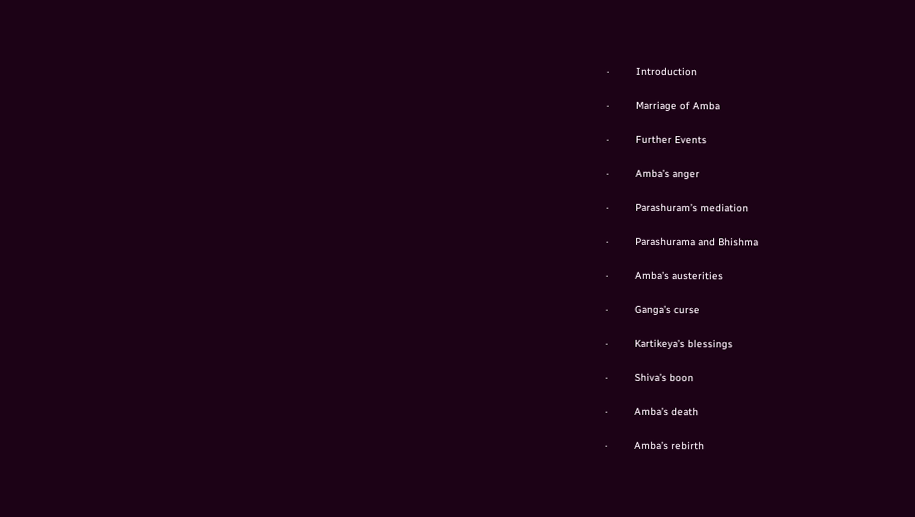·         Introduction

·         Marriage of Amba

·         Further Events

·         Amba’s anger

·         Parashuram’s mediation

·         Parashurama and Bhishma

·         Amba’s austerities

·         Ganga’s curse

·         Kartikeya’s blessings

·         Shiva’s boon

·         Amba’s death

·         Amba’s rebirth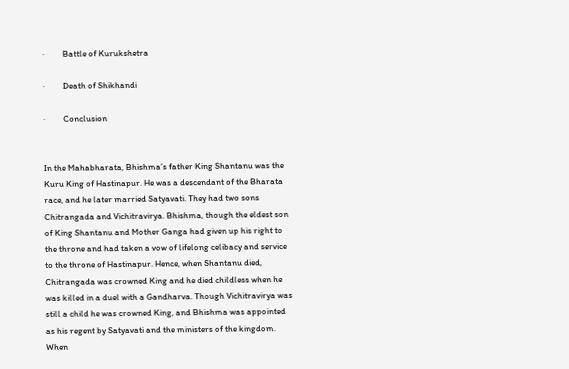·         Battle of Kurukshetra

·         Death of Shikhandi

·         Conclusion


In the Mahabharata, Bhishma’s father King Shantanu was the Kuru King of Hastinapur. He was a descendant of the Bharata race, and he later married Satyavati. They had two sons Chitrangada and Vichitravirya. Bhishma, though the eldest son of King Shantanu and Mother Ganga had given up his right to the throne and had taken a vow of lifelong celibacy and service to the throne of Hastinapur. Hence, when Shantanu died, Chitrangada was crowned King and he died childless when he was killed in a duel with a Gandharva. Though Vichitravirya was still a child he was crowned King, and Bhishma was appointed as his regent by Satyavati and the ministers of the kingdom. When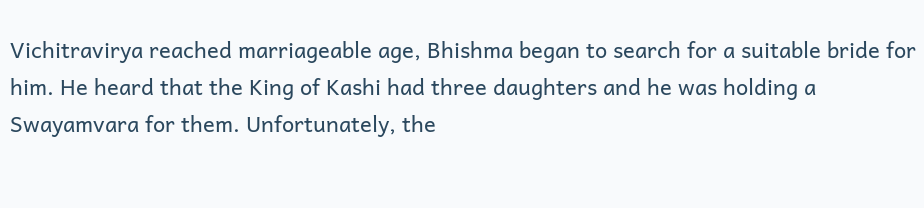Vichitravirya reached marriageable age, Bhishma began to search for a suitable bride for him. He heard that the King of Kashi had three daughters and he was holding a Swayamvara for them. Unfortunately, the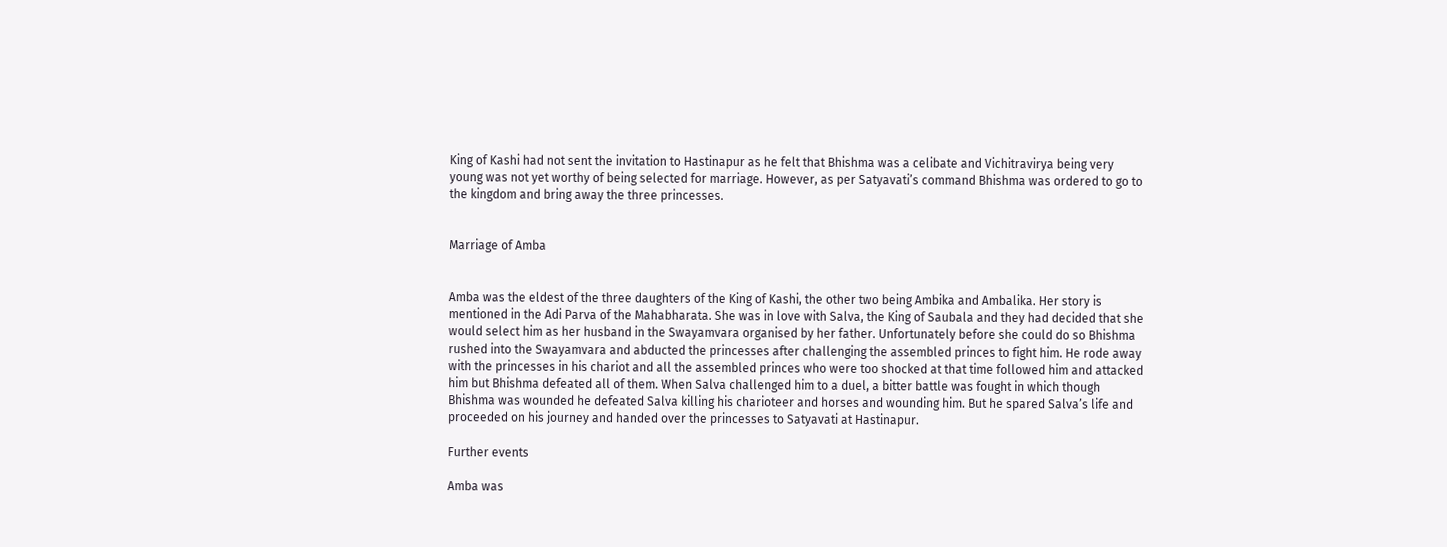King of Kashi had not sent the invitation to Hastinapur as he felt that Bhishma was a celibate and Vichitravirya being very young was not yet worthy of being selected for marriage. However, as per Satyavati’s command Bhishma was ordered to go to the kingdom and bring away the three princesses.


Marriage of Amba


Amba was the eldest of the three daughters of the King of Kashi, the other two being Ambika and Ambalika. Her story is mentioned in the Adi Parva of the Mahabharata. She was in love with Salva, the King of Saubala and they had decided that she would select him as her husband in the Swayamvara organised by her father. Unfortunately before she could do so Bhishma rushed into the Swayamvara and abducted the princesses after challenging the assembled princes to fight him. He rode away with the princesses in his chariot and all the assembled princes who were too shocked at that time followed him and attacked him but Bhishma defeated all of them. When Salva challenged him to a duel, a bitter battle was fought in which though Bhishma was wounded he defeated Salva killing his charioteer and horses and wounding him. But he spared Salva’s life and proceeded on his journey and handed over the princesses to Satyavati at Hastinapur.

Further events

Amba was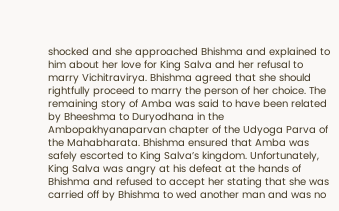shocked and she approached Bhishma and explained to him about her love for King Salva and her refusal to marry Vichitravirya. Bhishma agreed that she should rightfully proceed to marry the person of her choice. The remaining story of Amba was said to have been related by Bheeshma to Duryodhana in the Ambopakhyanaparvan chapter of the Udyoga Parva of the Mahabharata. Bhishma ensured that Amba was safely escorted to King Salva’s kingdom. Unfortunately, King Salva was angry at his defeat at the hands of Bhishma and refused to accept her stating that she was carried off by Bhishma to wed another man and was no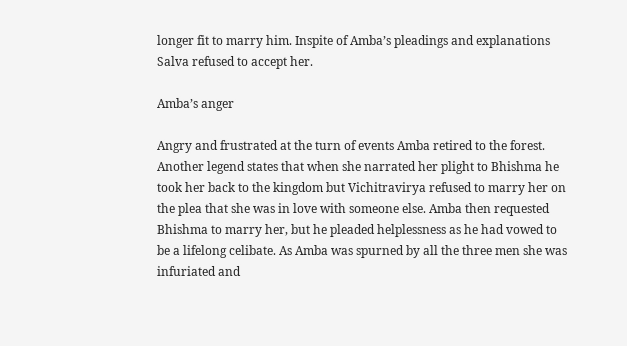longer fit to marry him. Inspite of Amba’s pleadings and explanations Salva refused to accept her.

Amba’s anger

Angry and frustrated at the turn of events Amba retired to the forest. Another legend states that when she narrated her plight to Bhishma he took her back to the kingdom but Vichitravirya refused to marry her on the plea that she was in love with someone else. Amba then requested Bhishma to marry her, but he pleaded helplessness as he had vowed to be a lifelong celibate. As Amba was spurned by all the three men she was infuriated and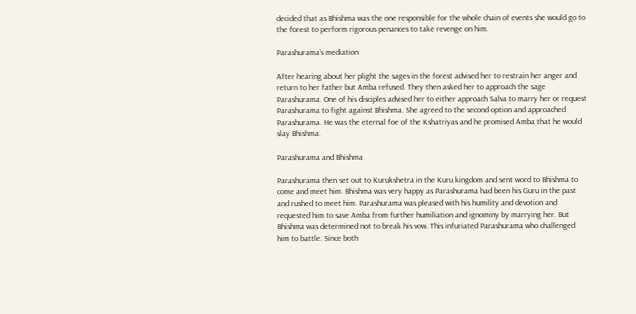decided that as Bhishma was the one responsible for the whole chain of events she would go to the forest to perform rigorous penances to take revenge on him.

Parashurama’s mediation

After hearing about her plight the sages in the forest advised her to restrain her anger and return to her father but Amba refused. They then asked her to approach the sage Parashurama. One of his disciples advised her to either approach Salva to marry her or request Parashurama to fight against Bhishma. She agreed to the second option and approached Parashurama. He was the eternal foe of the Kshatriyas and he promised Amba that he would slay Bhishma.

Parashurama and Bhishma

Parashurama then set out to Kurukshetra in the Kuru kingdom and sent word to Bhishma to come and meet him. Bhishma was very happy as Parashurama had been his Guru in the past and rushed to meet him. Parashurama was pleased with his humility and devotion and requested him to save Amba from further humiliation and ignominy by marrying her. But Bhishma was determined not to break his vow. This infuriated Parashurama who challenged him to battle. Since both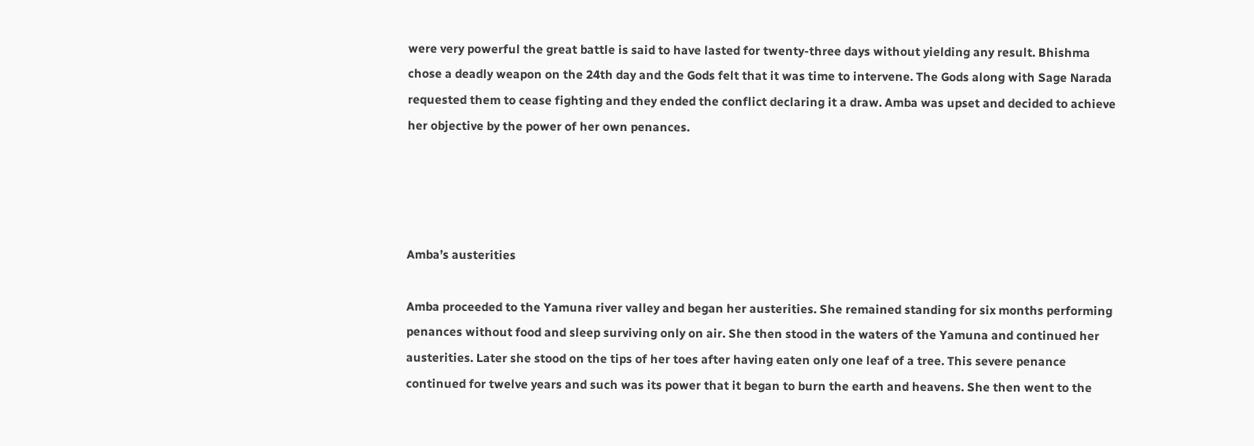were very powerful the great battle is said to have lasted for twenty-three days without yielding any result. Bhishma chose a deadly weapon on the 24th day and the Gods felt that it was time to intervene. The Gods along with Sage Narada requested them to cease fighting and they ended the conflict declaring it a draw. Amba was upset and decided to achieve her objective by the power of her own penances.




Amba’s austerities

Amba proceeded to the Yamuna river valley and began her austerities. She remained standing for six months performing penances without food and sleep surviving only on air. She then stood in the waters of the Yamuna and continued her austerities. Later she stood on the tips of her toes after having eaten only one leaf of a tree. This severe penance continued for twelve years and such was its power that it began to burn the earth and heavens. She then went to the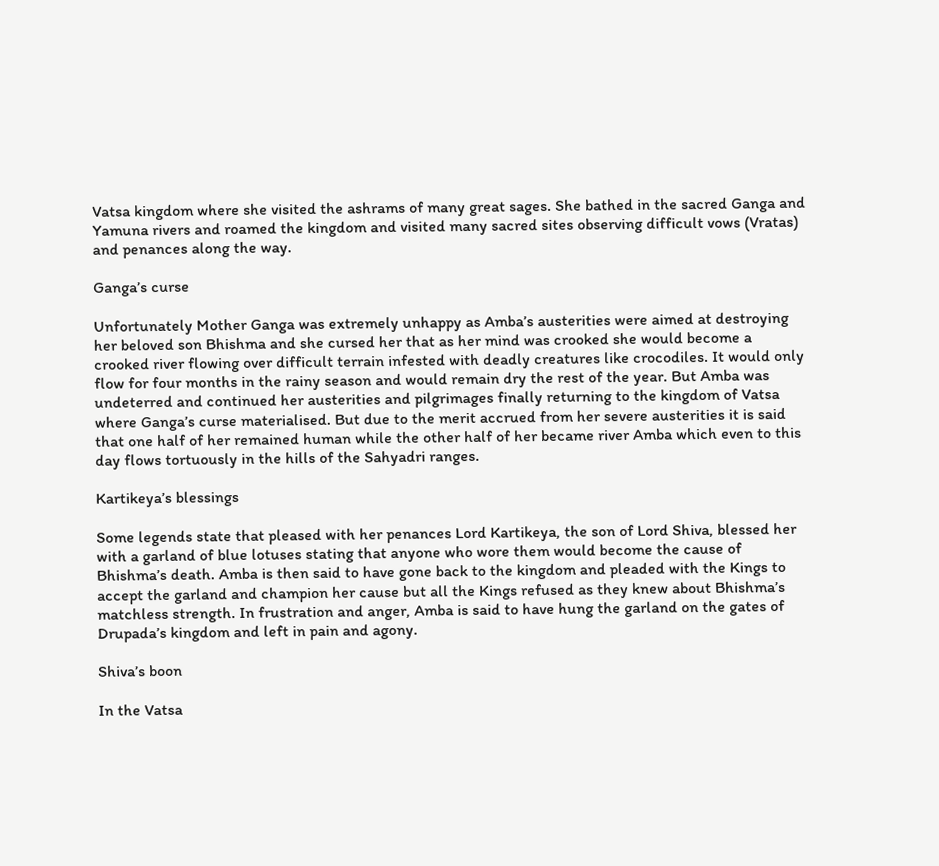Vatsa kingdom where she visited the ashrams of many great sages. She bathed in the sacred Ganga and Yamuna rivers and roamed the kingdom and visited many sacred sites observing difficult vows (Vratas) and penances along the way.

Ganga’s curse

Unfortunately Mother Ganga was extremely unhappy as Amba’s austerities were aimed at destroying her beloved son Bhishma and she cursed her that as her mind was crooked she would become a crooked river flowing over difficult terrain infested with deadly creatures like crocodiles. It would only flow for four months in the rainy season and would remain dry the rest of the year. But Amba was undeterred and continued her austerities and pilgrimages finally returning to the kingdom of Vatsa where Ganga’s curse materialised. But due to the merit accrued from her severe austerities it is said that one half of her remained human while the other half of her became river Amba which even to this day flows tortuously in the hills of the Sahyadri ranges.

Kartikeya’s blessings

Some legends state that pleased with her penances Lord Kartikeya, the son of Lord Shiva, blessed her with a garland of blue lotuses stating that anyone who wore them would become the cause of Bhishma’s death. Amba is then said to have gone back to the kingdom and pleaded with the Kings to accept the garland and champion her cause but all the Kings refused as they knew about Bhishma’s matchless strength. In frustration and anger, Amba is said to have hung the garland on the gates of Drupada’s kingdom and left in pain and agony.

Shiva’s boon

In the Vatsa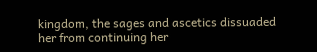kingdom, the sages and ascetics dissuaded her from continuing her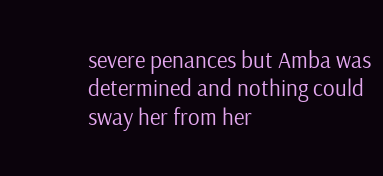severe penances but Amba was determined and nothing could sway her from her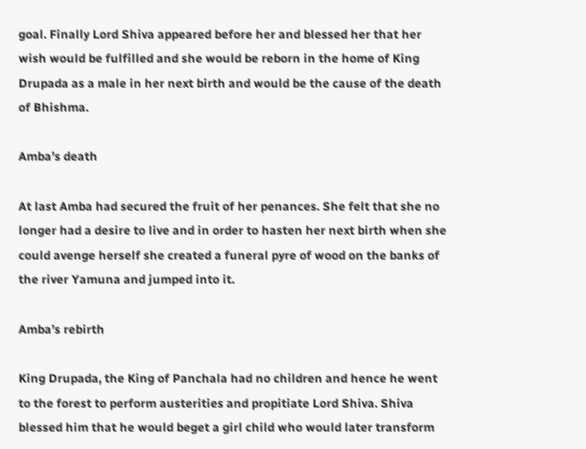goal. Finally Lord Shiva appeared before her and blessed her that her wish would be fulfilled and she would be reborn in the home of King Drupada as a male in her next birth and would be the cause of the death of Bhishma.

Amba’s death

At last Amba had secured the fruit of her penances. She felt that she no longer had a desire to live and in order to hasten her next birth when she could avenge herself she created a funeral pyre of wood on the banks of the river Yamuna and jumped into it.

Amba’s rebirth

King Drupada, the King of Panchala had no children and hence he went to the forest to perform austerities and propitiate Lord Shiva. Shiva blessed him that he would beget a girl child who would later transform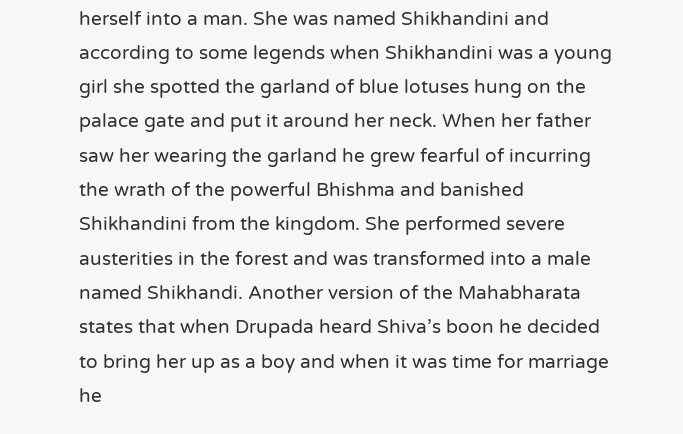herself into a man. She was named Shikhandini and according to some legends when Shikhandini was a young girl she spotted the garland of blue lotuses hung on the palace gate and put it around her neck. When her father saw her wearing the garland he grew fearful of incurring the wrath of the powerful Bhishma and banished Shikhandini from the kingdom. She performed severe austerities in the forest and was transformed into a male named Shikhandi. Another version of the Mahabharata states that when Drupada heard Shiva’s boon he decided to bring her up as a boy and when it was time for marriage he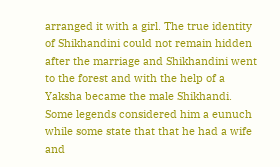arranged it with a girl. The true identity of Shikhandini could not remain hidden after the marriage and Shikhandini went to the forest and with the help of a Yaksha became the male Shikhandi. Some legends considered him a eunuch while some state that that he had a wife and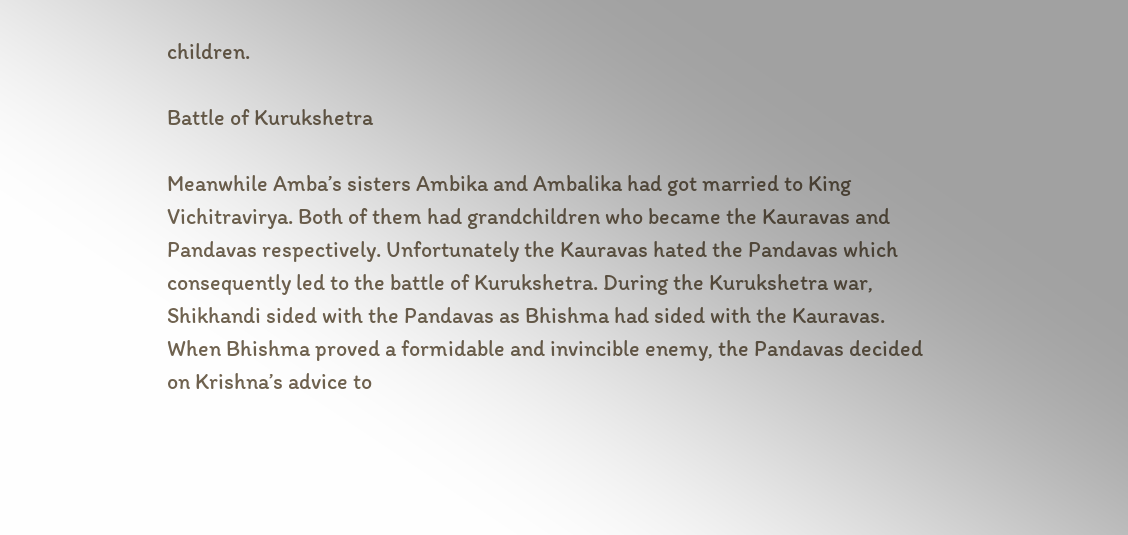children.

Battle of Kurukshetra

Meanwhile Amba’s sisters Ambika and Ambalika had got married to King Vichitravirya. Both of them had grandchildren who became the Kauravas and Pandavas respectively. Unfortunately the Kauravas hated the Pandavas which consequently led to the battle of Kurukshetra. During the Kurukshetra war, Shikhandi sided with the Pandavas as Bhishma had sided with the Kauravas. When Bhishma proved a formidable and invincible enemy, the Pandavas decided on Krishna’s advice to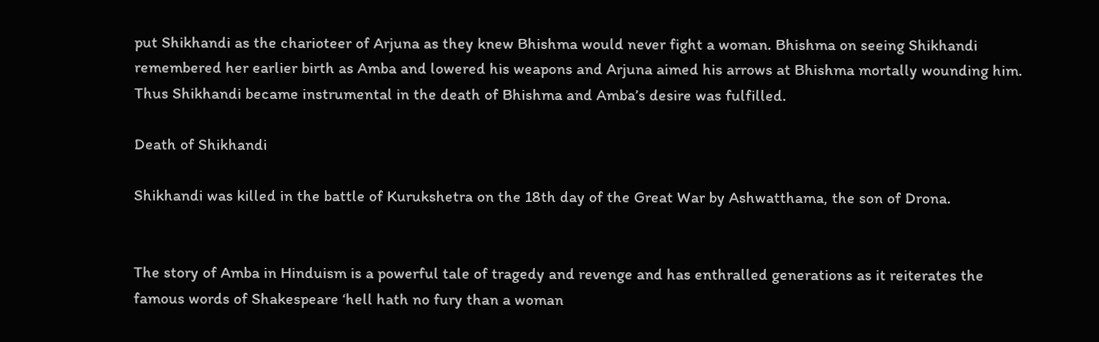put Shikhandi as the charioteer of Arjuna as they knew Bhishma would never fight a woman. Bhishma on seeing Shikhandi remembered her earlier birth as Amba and lowered his weapons and Arjuna aimed his arrows at Bhishma mortally wounding him. Thus Shikhandi became instrumental in the death of Bhishma and Amba’s desire was fulfilled.

Death of Shikhandi

Shikhandi was killed in the battle of Kurukshetra on the 18th day of the Great War by Ashwatthama, the son of Drona.


The story of Amba in Hinduism is a powerful tale of tragedy and revenge and has enthralled generations as it reiterates the famous words of Shakespeare ‘hell hath no fury than a woman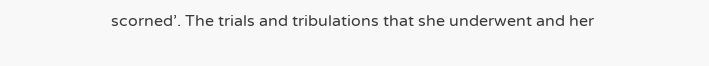scorned’. The trials and tribulations that she underwent and her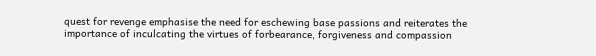quest for revenge emphasise the need for eschewing base passions and reiterates the importance of inculcating the virtues of forbearance, forgiveness and compassion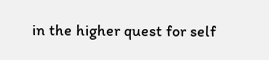in the higher quest for self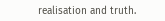realisation and truth.